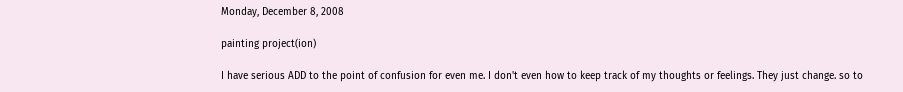Monday, December 8, 2008

painting project(ion)

I have serious ADD to the point of confusion for even me. I don't even how to keep track of my thoughts or feelings. They just change. so to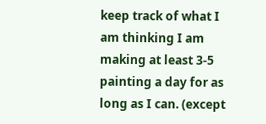keep track of what I am thinking I am making at least 3-5 painting a day for as long as I can. (except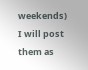weekends) I will post them as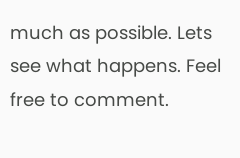much as possible. Lets see what happens. Feel free to comment.